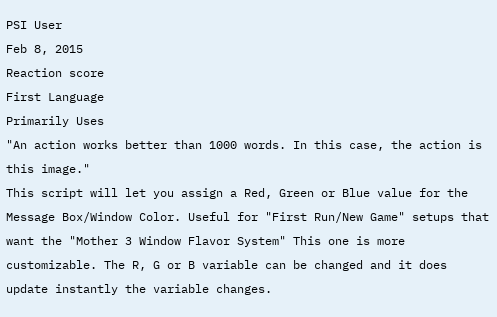PSI User
Feb 8, 2015
Reaction score
First Language
Primarily Uses
"An action works better than 1000 words. In this case, the action is this image."
This script will let you assign a Red, Green or Blue value for the Message Box/Window Color. Useful for "First Run/New Game" setups that want the "Mother 3 Window Flavor System" This one is more customizable. The R, G or B variable can be changed and it does update instantly the variable changes.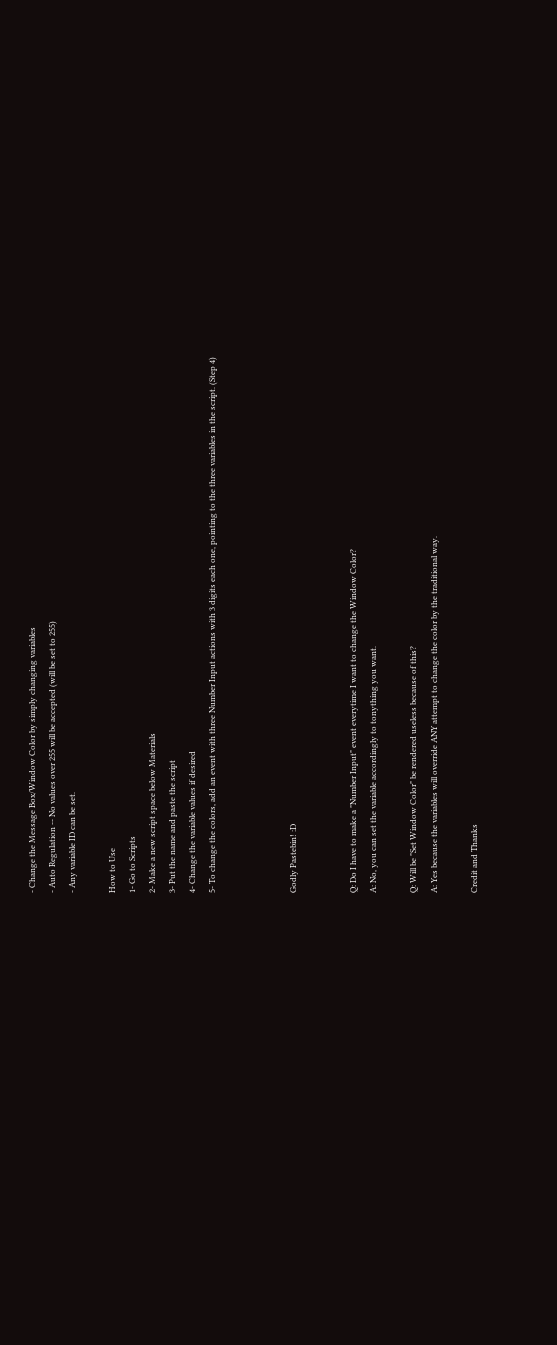- Change the Message Box/Window Color by simply changing variables
- Auto Regulation -- No values over 255 will be accepted (will be set to 255)
- Any variable ID can be set.

How to Use
1- Go to Scripts
2- Make a new script space below Materials
3- Put the name and paste the script
4- Change the variable values if desired
5- To change the colors, add an event with three Number Input actions with 3 digits each one, pointing to the three variables in the script. (Step 4)



Godly Pastebin! :D


Q: Do I have to make a "Number Input" event everytime I want to change the Window Color?
A: No, you can set the variable accordingly to tonything you want.

Q: Will be "Set Window Color" be rendered useless because of this?
A: Yes because the variables will override ANY attempt to change the color by the traditional way.

Credit and Thanks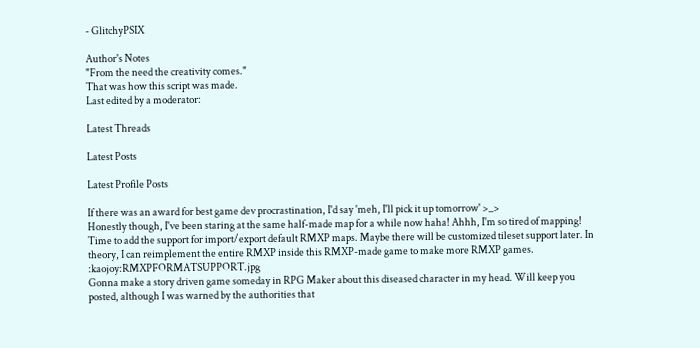- GlitchyPSIX

Author's Notes
"From the need the creativity comes."
That was how this script was made.
Last edited by a moderator:

Latest Threads

Latest Posts

Latest Profile Posts

If there was an award for best game dev procrastination, I'd say 'meh, I'll pick it up tomorrow' >_>
Honestly though, I've been staring at the same half-made map for a while now haha! Ahhh, I'm so tired of mapping!
Time to add the support for import/export default RMXP maps. Maybe there will be customized tileset support later. In theory, I can reimplement the entire RMXP inside this RMXP-made game to make more RMXP games. :kaojoy:RMXPFORMATSUPPORT.jpg
Gonna make a story driven game someday in RPG Maker about this diseased character in my head. Will keep you posted, although I was warned by the authorities that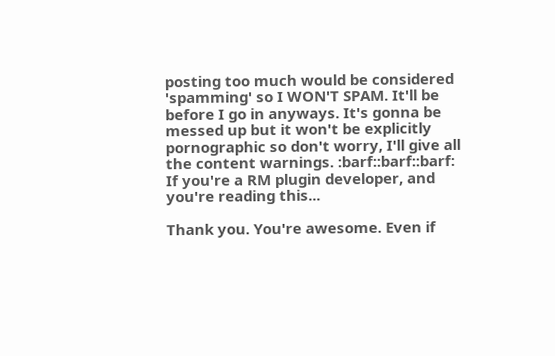posting too much would be considered 'spamming' so I WON'T SPAM. It'll be before I go in anyways. It's gonna be messed up but it won't be explicitly pornographic so don't worry, I'll give all the content warnings. :barf::barf::barf:
If you're a RM plugin developer, and you're reading this...

Thank you. You're awesome. Even if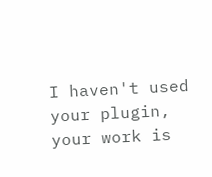I haven't used your plugin, your work is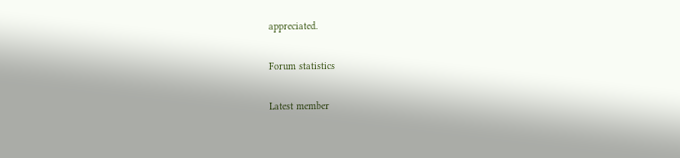appreciated.

Forum statistics

Latest member